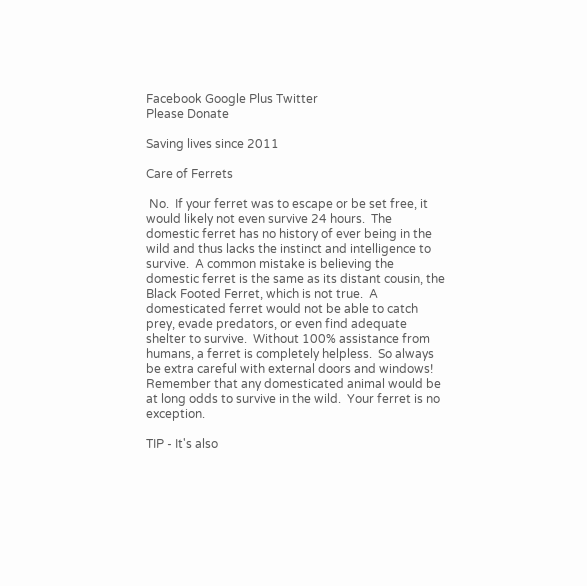Facebook Google Plus Twitter
Please Donate

Saving lives since 2011

Care of Ferrets

 No.  If your ferret was to escape or be set free, it would likely not even survive 24 hours.  The domestic ferret has no history of ever being in the wild and thus lacks the instinct and intelligence to survive.  A common mistake is believing the domestic ferret is the same as its distant cousin, the Black Footed Ferret, which is not true.  A domesticated ferret would not be able to catch prey, evade predators, or even find adequate shelter to survive.  Without 100% assistance from humans, a ferret is completely helpless.  So always be extra careful with external doors and windows! Remember that any domesticated animal would be at long odds to survive in the wild.  Your ferret is no exception.

TIP - It's also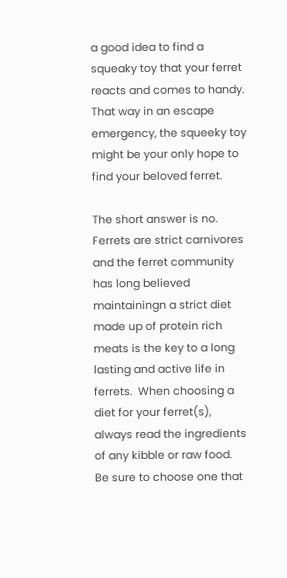a good idea to find a squeaky toy that your ferret reacts and comes to handy.  That way in an escape emergency, the squeeky toy might be your only hope to find your beloved ferret.

The short answer is no.  Ferrets are strict carnivores and the ferret community has long believed maintainingn a strict diet made up of protein rich meats is the key to a long lasting and active life in ferrets.  When choosing a diet for your ferret(s), always read the ingredients of any kibble or raw food.  Be sure to choose one that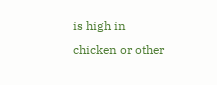is high in chicken or other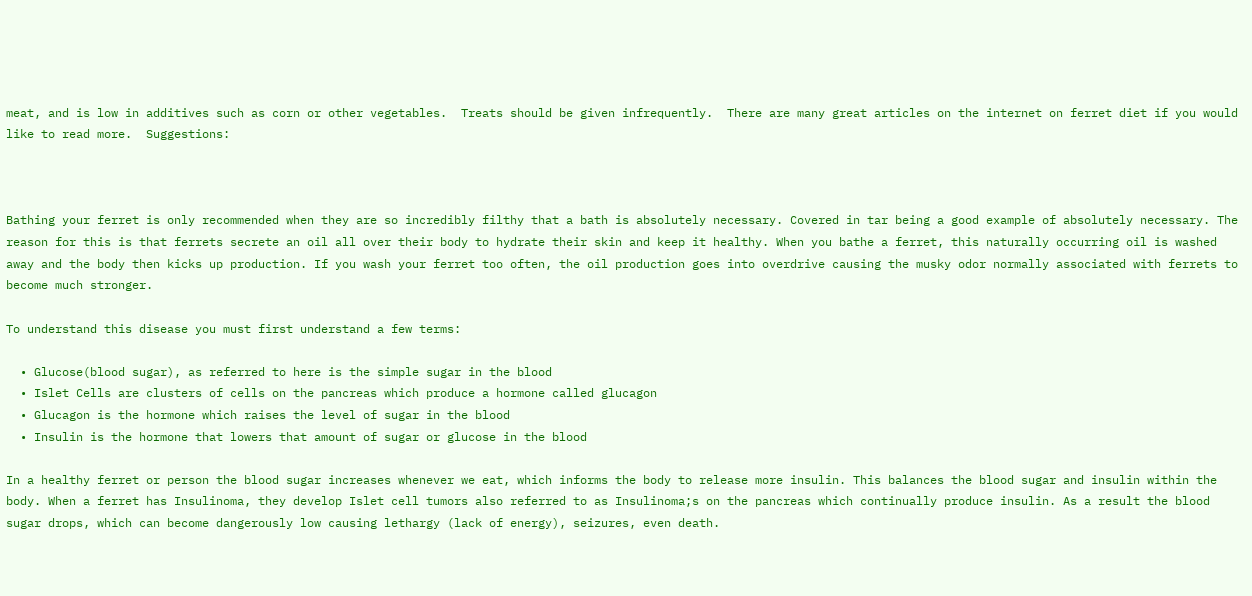meat, and is low in additives such as corn or other vegetables.  Treats should be given infrequently.  There are many great articles on the internet on ferret diet if you would like to read more.  Suggestions:



Bathing your ferret is only recommended when they are so incredibly filthy that a bath is absolutely necessary. Covered in tar being a good example of absolutely necessary. The reason for this is that ferrets secrete an oil all over their body to hydrate their skin and keep it healthy. When you bathe a ferret, this naturally occurring oil is washed away and the body then kicks up production. If you wash your ferret too often, the oil production goes into overdrive causing the musky odor normally associated with ferrets to become much stronger.

To understand this disease you must first understand a few terms:

  • Glucose(blood sugar), as referred to here is the simple sugar in the blood
  • Islet Cells are clusters of cells on the pancreas which produce a hormone called glucagon
  • Glucagon is the hormone which raises the level of sugar in the blood
  • Insulin is the hormone that lowers that amount of sugar or glucose in the blood

In a healthy ferret or person the blood sugar increases whenever we eat, which informs the body to release more insulin. This balances the blood sugar and insulin within the body. When a ferret has Insulinoma, they develop Islet cell tumors also referred to as Insulinoma;s on the pancreas which continually produce insulin. As a result the blood sugar drops, which can become dangerously low causing lethargy (lack of energy), seizures, even death.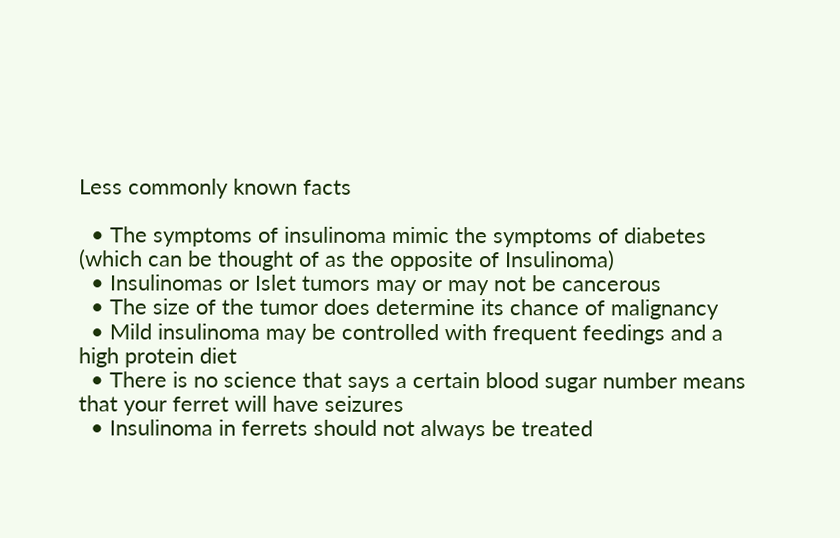Less commonly known facts

  • The symptoms of insulinoma mimic the symptoms of diabetes (which can be thought of as the opposite of Insulinoma)
  • Insulinomas or Islet tumors may or may not be cancerous
  • The size of the tumor does determine its chance of malignancy
  • Mild insulinoma may be controlled with frequent feedings and a high protein diet
  • There is no science that says a certain blood sugar number means that your ferret will have seizures
  • Insulinoma in ferrets should not always be treated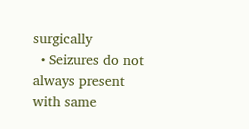surgically
  • Seizures do not always present with same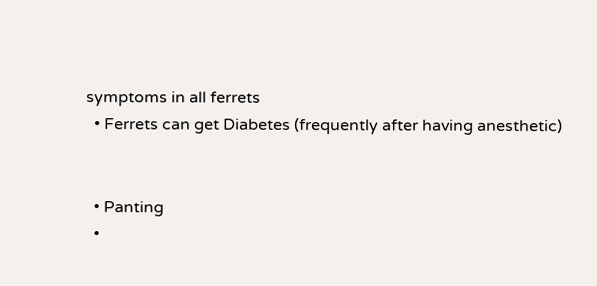symptoms in all ferrets
  • Ferrets can get Diabetes (frequently after having anesthetic)


  • Panting
  •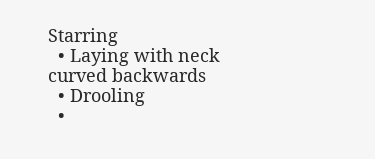Starring
  • Laying with neck curved backwards
  • Drooling
  •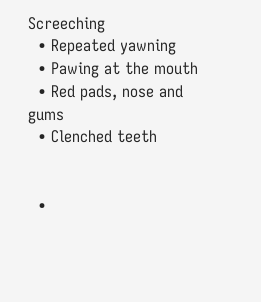Screeching
  • Repeated yawning
  • Pawing at the mouth
  • Red pads, nose and gums
  • Clenched teeth


  •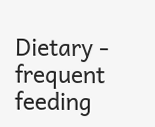Dietary - frequent feeding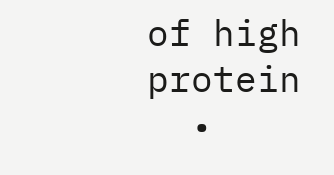of high protein
  •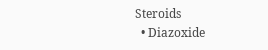Steroids
  • Diazoxide